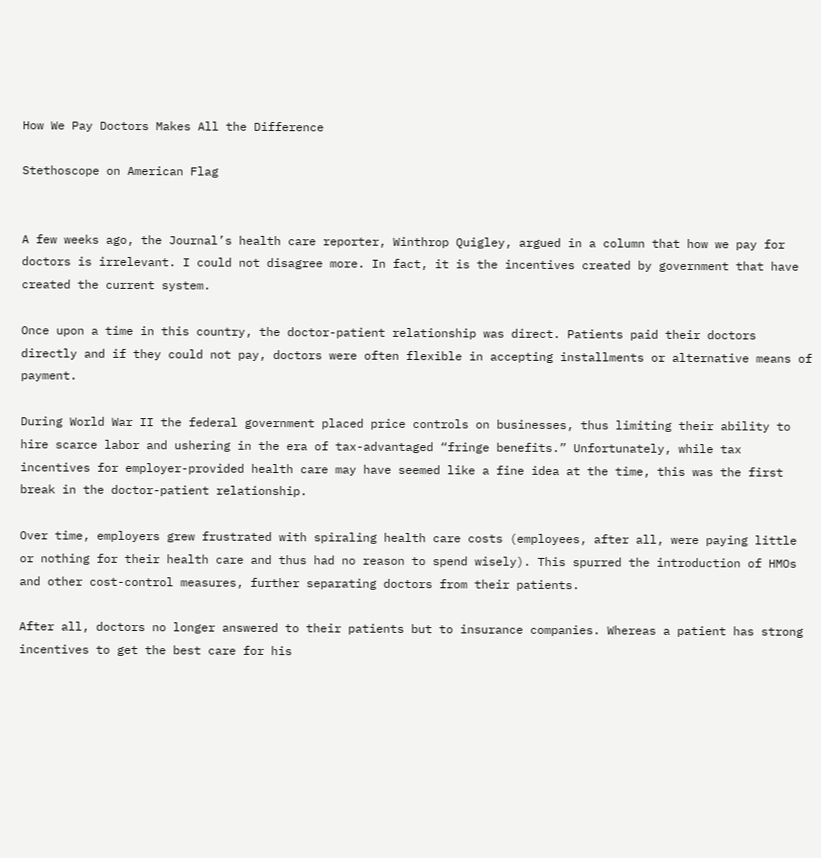How We Pay Doctors Makes All the Difference

Stethoscope on American Flag


A few weeks ago, the Journal’s health care reporter, Winthrop Quigley, argued in a column that how we pay for doctors is irrelevant. I could not disagree more. In fact, it is the incentives created by government that have created the current system.

Once upon a time in this country, the doctor-patient relationship was direct. Patients paid their doctors directly and if they could not pay, doctors were often flexible in accepting installments or alternative means of payment.

During World War II the federal government placed price controls on businesses, thus limiting their ability to hire scarce labor and ushering in the era of tax-advantaged “fringe benefits.” Unfortunately, while tax incentives for employer-provided health care may have seemed like a fine idea at the time, this was the first break in the doctor-patient relationship.

Over time, employers grew frustrated with spiraling health care costs (employees, after all, were paying little or nothing for their health care and thus had no reason to spend wisely). This spurred the introduction of HMOs and other cost-control measures, further separating doctors from their patients.

After all, doctors no longer answered to their patients but to insurance companies. Whereas a patient has strong incentives to get the best care for his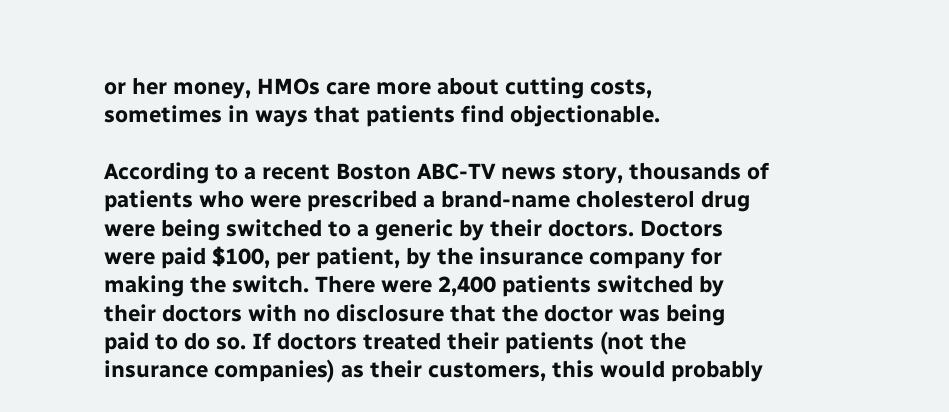or her money, HMOs care more about cutting costs, sometimes in ways that patients find objectionable.

According to a recent Boston ABC-TV news story, thousands of patients who were prescribed a brand-name cholesterol drug were being switched to a generic by their doctors. Doctors were paid $100, per patient, by the insurance company for making the switch. There were 2,400 patients switched by their doctors with no disclosure that the doctor was being paid to do so. If doctors treated their patients (not the insurance companies) as their customers, this would probably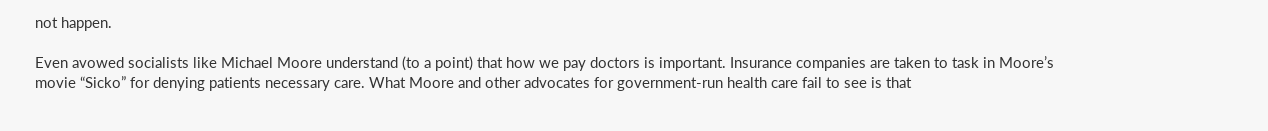not happen.

Even avowed socialists like Michael Moore understand (to a point) that how we pay doctors is important. Insurance companies are taken to task in Moore’s movie “Sicko” for denying patients necessary care. What Moore and other advocates for government-run health care fail to see is that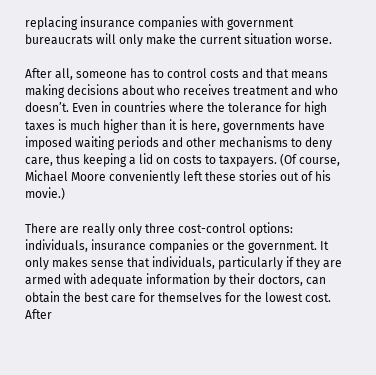replacing insurance companies with government bureaucrats will only make the current situation worse.

After all, someone has to control costs and that means making decisions about who receives treatment and who doesn’t. Even in countries where the tolerance for high taxes is much higher than it is here, governments have imposed waiting periods and other mechanisms to deny care, thus keeping a lid on costs to taxpayers. (Of course, Michael Moore conveniently left these stories out of his movie.)

There are really only three cost-control options: individuals, insurance companies or the government. It only makes sense that individuals, particularly if they are armed with adequate information by their doctors, can obtain the best care for themselves for the lowest cost. After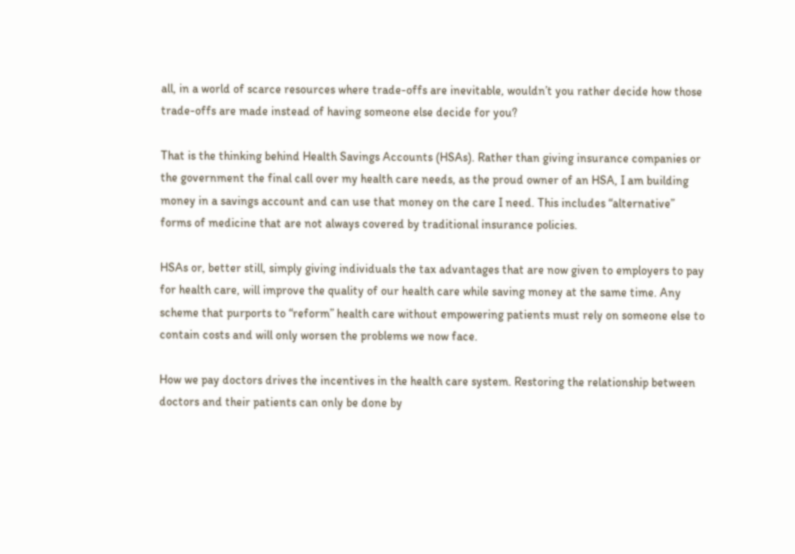all, in a world of scarce resources where trade-offs are inevitable, wouldn’t you rather decide how those trade-offs are made instead of having someone else decide for you?

That is the thinking behind Health Savings Accounts (HSAs). Rather than giving insurance companies or the government the final call over my health care needs, as the proud owner of an HSA, I am building money in a savings account and can use that money on the care I need. This includes “alternative” forms of medicine that are not always covered by traditional insurance policies.

HSAs or, better still, simply giving individuals the tax advantages that are now given to employers to pay for health care, will improve the quality of our health care while saving money at the same time. Any scheme that purports to “reform” health care without empowering patients must rely on someone else to contain costs and will only worsen the problems we now face.

How we pay doctors drives the incentives in the health care system. Restoring the relationship between doctors and their patients can only be done by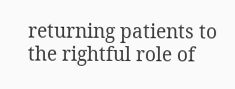returning patients to the rightful role of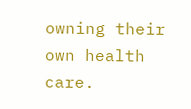owning their own health care.